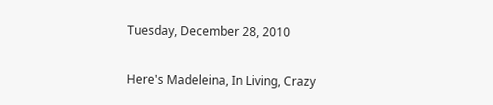Tuesday, December 28, 2010

Here's Madeleina, In Living, Crazy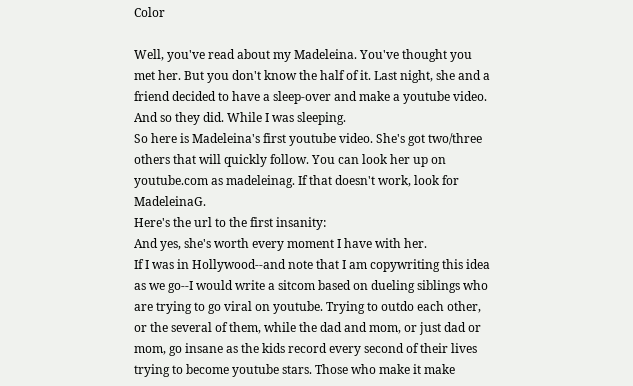Color

Well, you've read about my Madeleina. You've thought you met her. But you don't know the half of it. Last night, she and a friend decided to have a sleep-over and make a youtube video. And so they did. While I was sleeping.
So here is Madeleina's first youtube video. She's got two/three others that will quickly follow. You can look her up on youtube.com as madeleinag. If that doesn't work, look for MadeleinaG.
Here's the url to the first insanity:
And yes, she's worth every moment I have with her.
If I was in Hollywood--and note that I am copywriting this idea as we go--I would write a sitcom based on dueling siblings who are trying to go viral on youtube. Trying to outdo each other, or the several of them, while the dad and mom, or just dad or mom, go insane as the kids record every second of their lives trying to become youtube stars. Those who make it make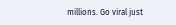millions. Go viral just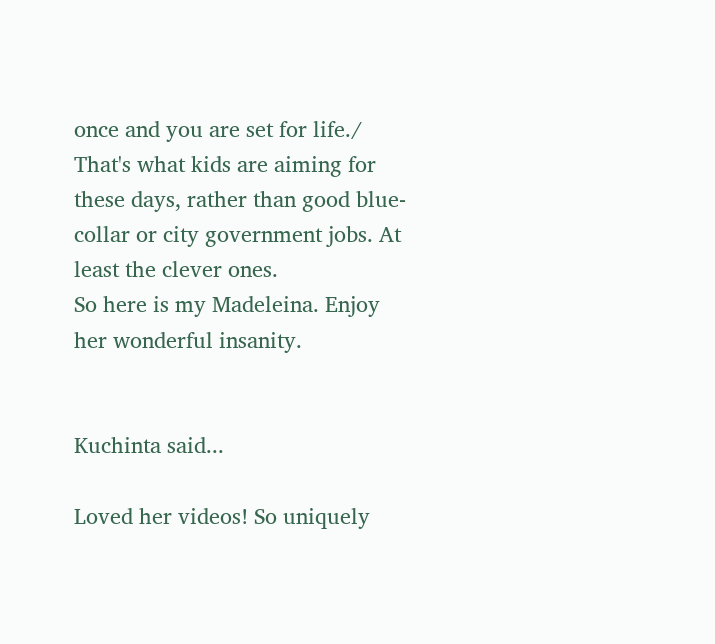once and you are set for life./ That's what kids are aiming for these days, rather than good blue-collar or city government jobs. At least the clever ones.
So here is my Madeleina. Enjoy her wonderful insanity.


Kuchinta said...

Loved her videos! So uniquely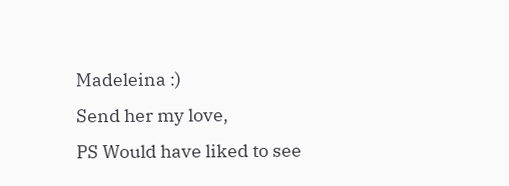Madeleina :)
Send her my love,
PS Would have liked to see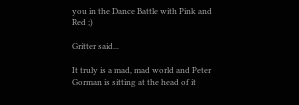you in the Dance Battle with Pink and Red ;)

Gritter said...

It truly is a mad, mad world and Peter Gorman is sitting at the head of it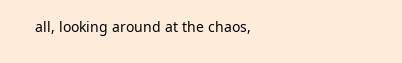all, looking around at the chaos,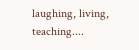laughing, living, teaching....